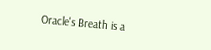Oracle's Breath is a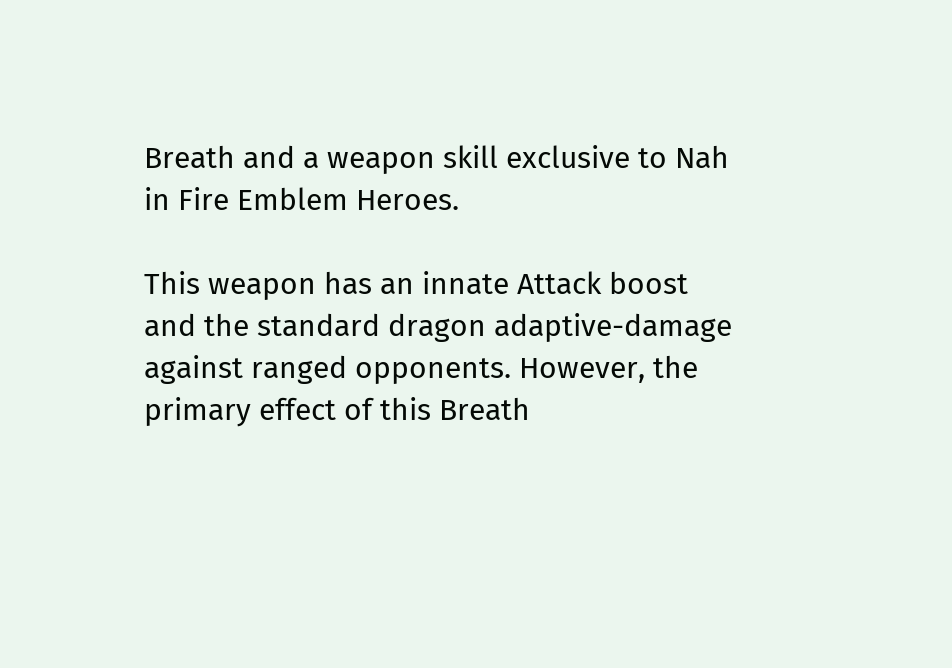Breath and a weapon skill exclusive to Nah in Fire Emblem Heroes.

This weapon has an innate Attack boost and the standard dragon adaptive-damage against ranged opponents. However, the primary effect of this Breath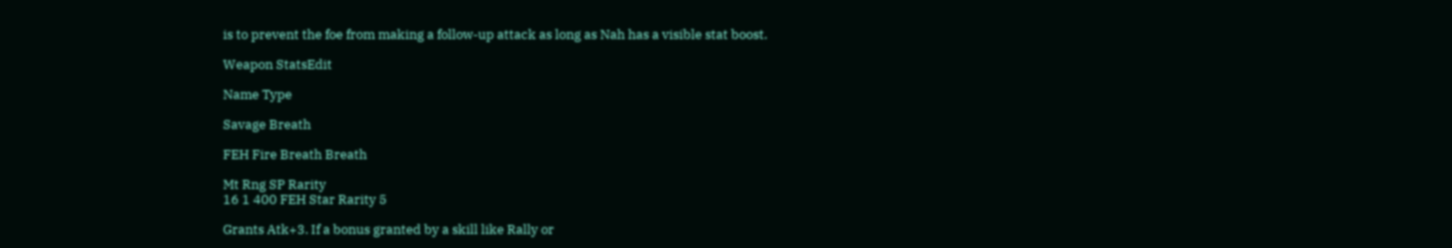is to prevent the foe from making a follow-up attack as long as Nah has a visible stat boost.

Weapon StatsEdit

Name Type

Savage Breath

FEH Fire Breath Breath

Mt Rng SP Rarity
16 1 400 FEH Star Rarity 5

Grants Atk+3. If a bonus granted by a skill like Rally or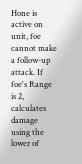Hone is active on unit, foe cannot make a follow-up attack. If foe's Range is 2, calculates damage using the lower of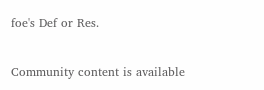foe's Def or Res.

Community content is available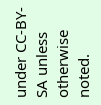under CC-BY-SA unless otherwise noted.